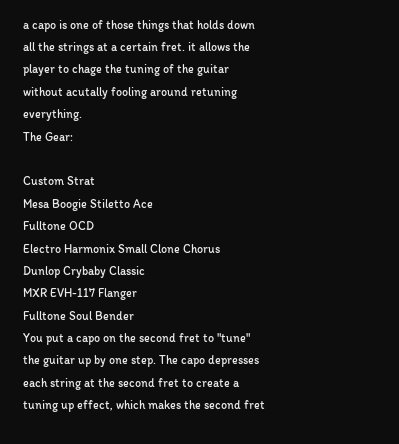a capo is one of those things that holds down all the strings at a certain fret. it allows the player to chage the tuning of the guitar without acutally fooling around retuning everything.
The Gear:

Custom Strat
Mesa Boogie Stiletto Ace
Fulltone OCD
Electro Harmonix Small Clone Chorus
Dunlop Crybaby Classic
MXR EVH-117 Flanger
Fulltone Soul Bender
You put a capo on the second fret to "tune" the guitar up by one step. The capo depresses each string at the second fret to create a tuning up effect, which makes the second fret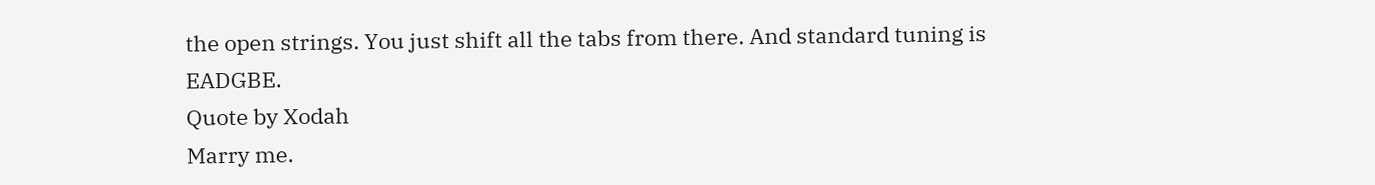the open strings. You just shift all the tabs from there. And standard tuning is EADGBE.
Quote by Xodah
Marry me.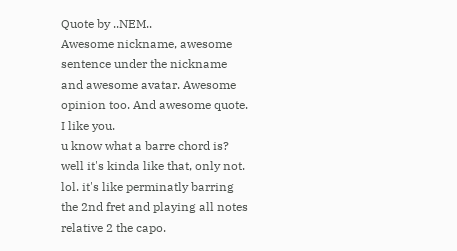Quote by ..NEM..
Awesome nickname, awesome sentence under the nickname and awesome avatar. Awesome opinion too. And awesome quote. I like you.
u know what a barre chord is? well it's kinda like that, only not. lol. it's like perminatly barring the 2nd fret and playing all notes relative 2 the capo.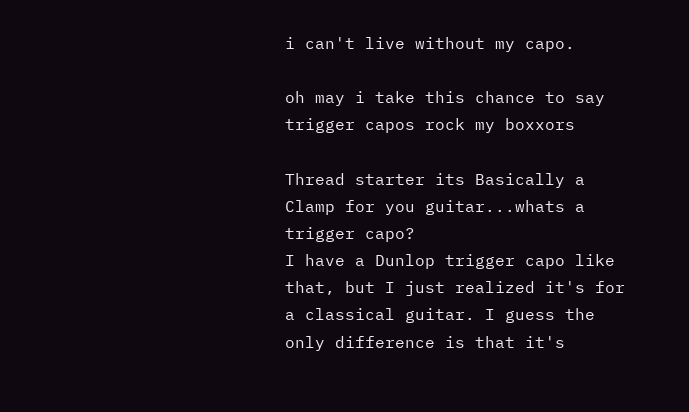i can't live without my capo.

oh may i take this chance to say trigger capos rock my boxxors

Thread starter its Basically a Clamp for you guitar...whats a trigger capo?
I have a Dunlop trigger capo like that, but I just realized it's for a classical guitar. I guess the only difference is that it's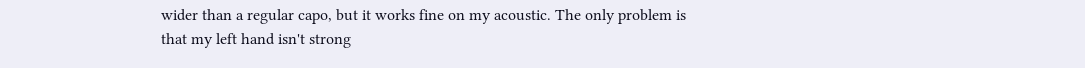wider than a regular capo, but it works fine on my acoustic. The only problem is that my left hand isn't strong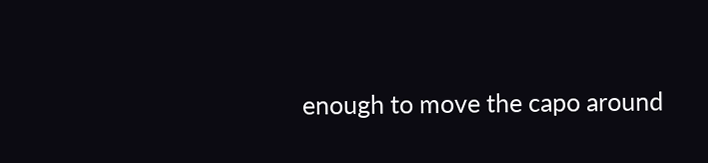enough to move the capo around